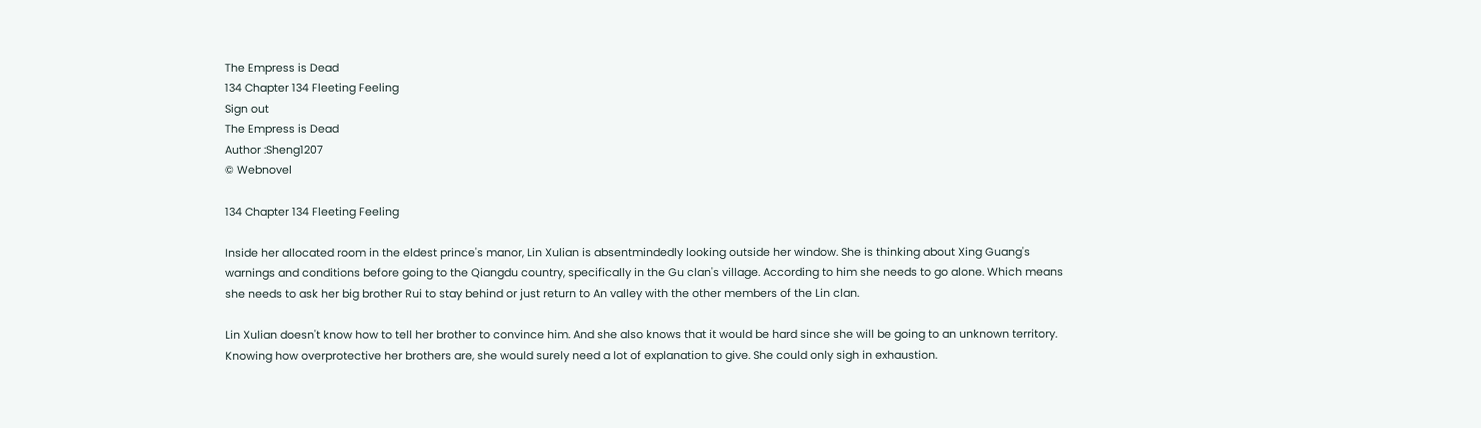The Empress is Dead
134 Chapter 134 Fleeting Feeling
Sign out
The Empress is Dead
Author :Sheng1207
© Webnovel

134 Chapter 134 Fleeting Feeling

Inside her allocated room in the eldest prince's manor, Lin Xulian is absentmindedly looking outside her window. She is thinking about Xing Guang's warnings and conditions before going to the Qiangdu country, specifically in the Gu clan's village. According to him she needs to go alone. Which means she needs to ask her big brother Rui to stay behind or just return to An valley with the other members of the Lin clan.

Lin Xulian doesn't know how to tell her brother to convince him. And she also knows that it would be hard since she will be going to an unknown territory. Knowing how overprotective her brothers are, she would surely need a lot of explanation to give. She could only sigh in exhaustion.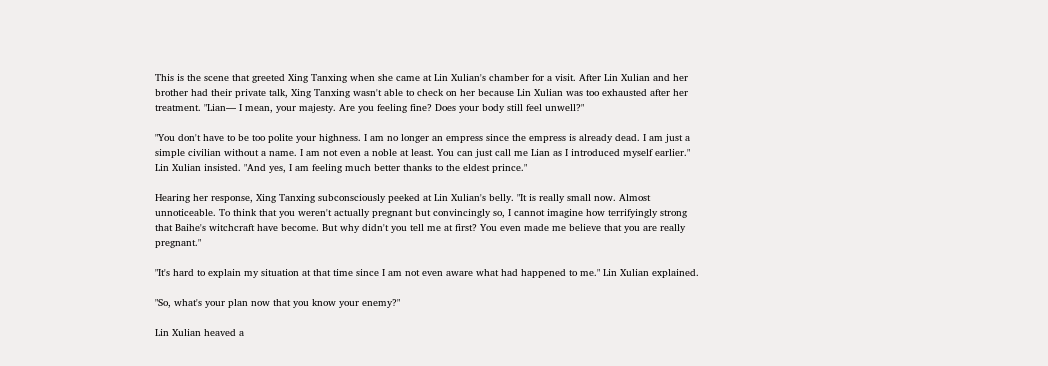This is the scene that greeted Xing Tanxing when she came at Lin Xulian's chamber for a visit. After Lin Xulian and her brother had their private talk, Xing Tanxing wasn't able to check on her because Lin Xulian was too exhausted after her treatment. "Lian— I mean, your majesty. Are you feeling fine? Does your body still feel unwell?"

"You don't have to be too polite your highness. I am no longer an empress since the empress is already dead. I am just a simple civilian without a name. I am not even a noble at least. You can just call me Lian as I introduced myself earlier." Lin Xulian insisted. "And yes, I am feeling much better thanks to the eldest prince."

Hearing her response, Xing Tanxing subconsciously peeked at Lin Xulian's belly. "It is really small now. Almost unnoticeable. To think that you weren't actually pregnant but convincingly so, I cannot imagine how terrifyingly strong that Baihe's witchcraft have become. But why didn't you tell me at first? You even made me believe that you are really pregnant."

"It's hard to explain my situation at that time since I am not even aware what had happened to me." Lin Xulian explained.

"So, what's your plan now that you know your enemy?"

Lin Xulian heaved a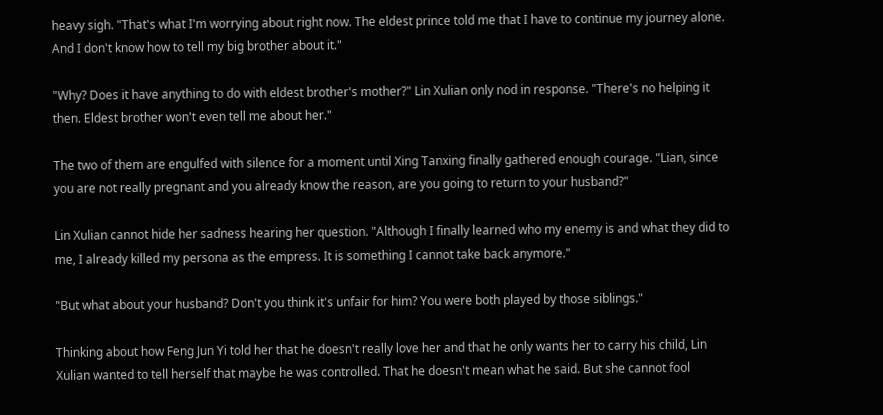heavy sigh. "That's what I'm worrying about right now. The eldest prince told me that I have to continue my journey alone. And I don't know how to tell my big brother about it."

"Why? Does it have anything to do with eldest brother's mother?" Lin Xulian only nod in response. "There's no helping it then. Eldest brother won't even tell me about her."

The two of them are engulfed with silence for a moment until Xing Tanxing finally gathered enough courage. "Lian, since you are not really pregnant and you already know the reason, are you going to return to your husband?"

Lin Xulian cannot hide her sadness hearing her question. "Although I finally learned who my enemy is and what they did to me, I already killed my persona as the empress. It is something I cannot take back anymore."

"But what about your husband? Don't you think it's unfair for him? You were both played by those siblings."

Thinking about how Feng Jun Yi told her that he doesn't really love her and that he only wants her to carry his child, Lin Xulian wanted to tell herself that maybe he was controlled. That he doesn't mean what he said. But she cannot fool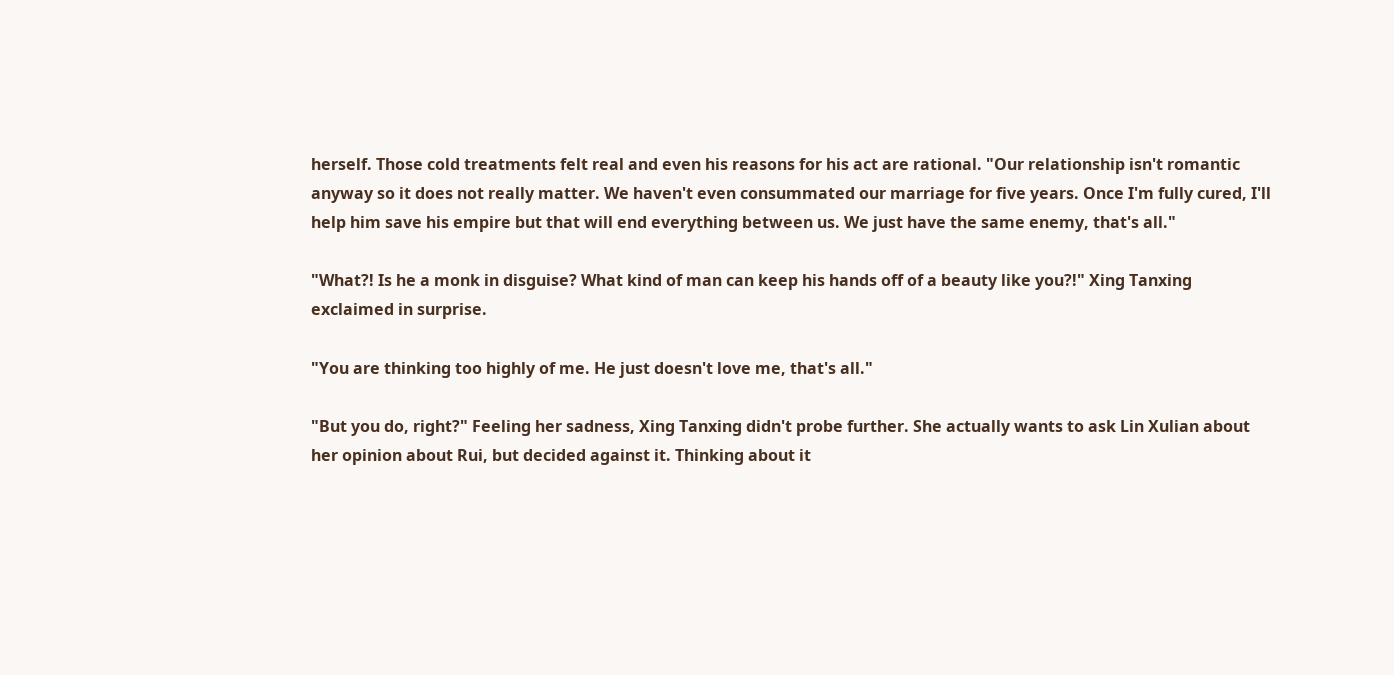herself. Those cold treatments felt real and even his reasons for his act are rational. "Our relationship isn't romantic anyway so it does not really matter. We haven't even consummated our marriage for five years. Once I'm fully cured, I'll help him save his empire but that will end everything between us. We just have the same enemy, that's all."

"What?! Is he a monk in disguise? What kind of man can keep his hands off of a beauty like you?!" Xing Tanxing exclaimed in surprise.

"You are thinking too highly of me. He just doesn't love me, that's all."

"But you do, right?" Feeling her sadness, Xing Tanxing didn't probe further. She actually wants to ask Lin Xulian about her opinion about Rui, but decided against it. Thinking about it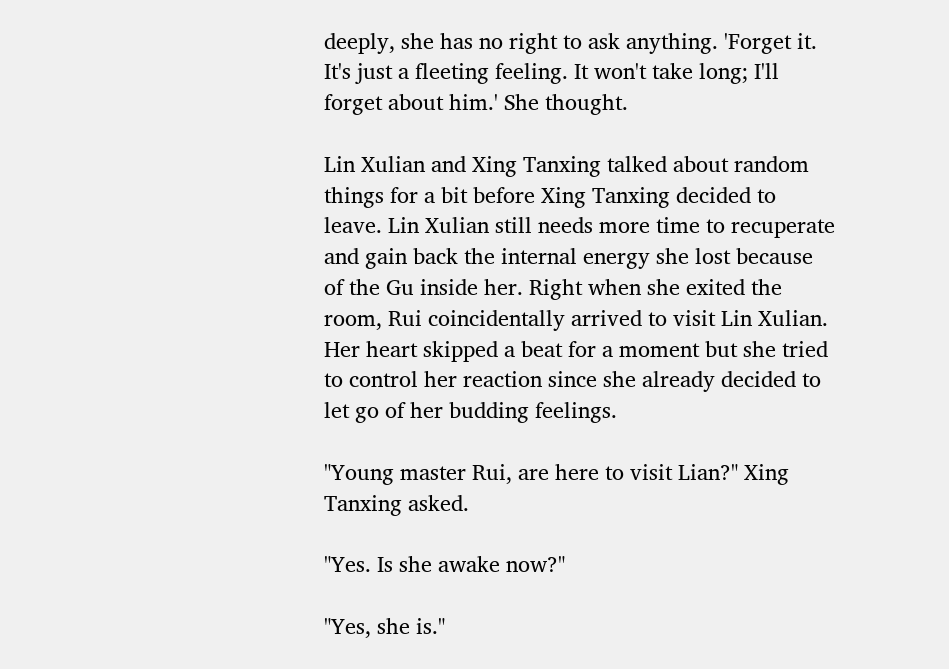deeply, she has no right to ask anything. 'Forget it. It's just a fleeting feeling. It won't take long; I'll forget about him.' She thought.

Lin Xulian and Xing Tanxing talked about random things for a bit before Xing Tanxing decided to leave. Lin Xulian still needs more time to recuperate and gain back the internal energy she lost because of the Gu inside her. Right when she exited the room, Rui coincidentally arrived to visit Lin Xulian. Her heart skipped a beat for a moment but she tried to control her reaction since she already decided to let go of her budding feelings.

"Young master Rui, are here to visit Lian?" Xing Tanxing asked.

"Yes. Is she awake now?"

"Yes, she is."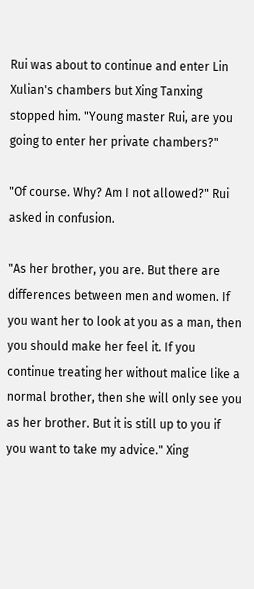Rui was about to continue and enter Lin Xulian's chambers but Xing Tanxing stopped him. "Young master Rui, are you going to enter her private chambers?"

"Of course. Why? Am I not allowed?" Rui asked in confusion.

"As her brother, you are. But there are differences between men and women. If you want her to look at you as a man, then you should make her feel it. If you continue treating her without malice like a normal brother, then she will only see you as her brother. But it is still up to you if you want to take my advice." Xing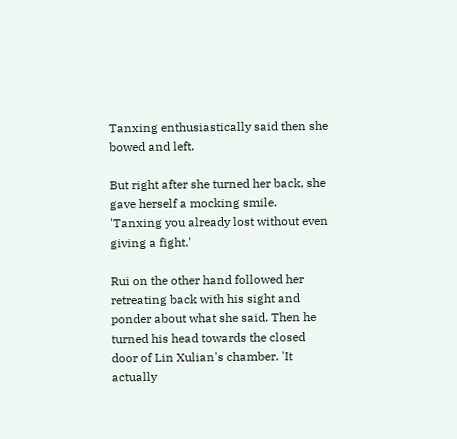Tanxing enthusiastically said then she bowed and left.

But right after she turned her back, she gave herself a mocking smile. 'Tanxing you already lost without even giving a fight.'

Rui on the other hand followed her retreating back with his sight and ponder about what she said. Then he turned his head towards the closed door of Lin Xulian's chamber. 'It actually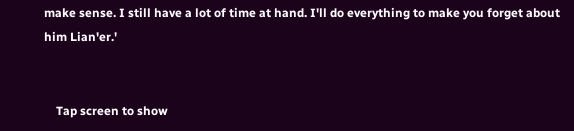make sense. I still have a lot of time at hand. I'll do everything to make you forget about him Lian'er.'


    Tap screen to show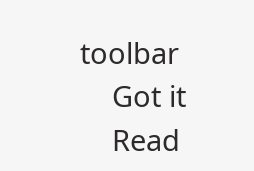toolbar
    Got it
    Read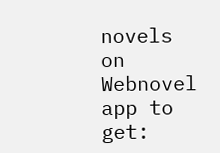novels on Webnovel app to get: